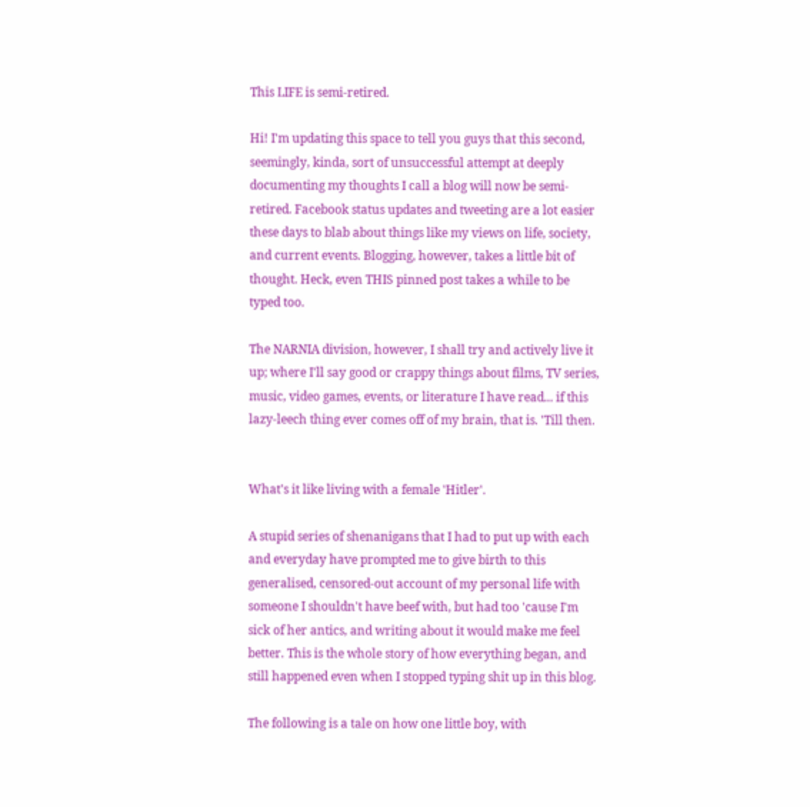This LIFE is semi-retired.

Hi! I'm updating this space to tell you guys that this second, seemingly, kinda, sort of unsuccessful attempt at deeply documenting my thoughts I call a blog will now be semi-retired. Facebook status updates and tweeting are a lot easier these days to blab about things like my views on life, society, and current events. Blogging, however, takes a little bit of thought. Heck, even THIS pinned post takes a while to be typed too.

The NARNIA division, however, I shall try and actively live it up; where I'll say good or crappy things about films, TV series, music, video games, events, or literature I have read... if this lazy-leech thing ever comes off of my brain, that is. 'Till then.


What's it like living with a female 'Hitler'.

A stupid series of shenanigans that I had to put up with each and everyday have prompted me to give birth to this generalised, censored-out account of my personal life with someone I shouldn't have beef with, but had too 'cause I'm sick of her antics, and writing about it would make me feel better. This is the whole story of how everything began, and still happened even when I stopped typing shit up in this blog.

The following is a tale on how one little boy, with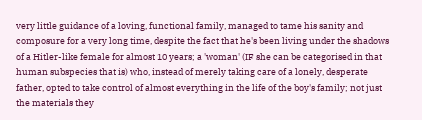very little guidance of a loving, functional family, managed to tame his sanity and composure for a very long time, despite the fact that he's been living under the shadows of a Hitler-like female for almost 10 years; a 'woman' (IF she can be categorised in that human subspecies that is) who, instead of merely taking care of a lonely, desperate father, opted to take control of almost everything in the life of the boy's family; not just the materials they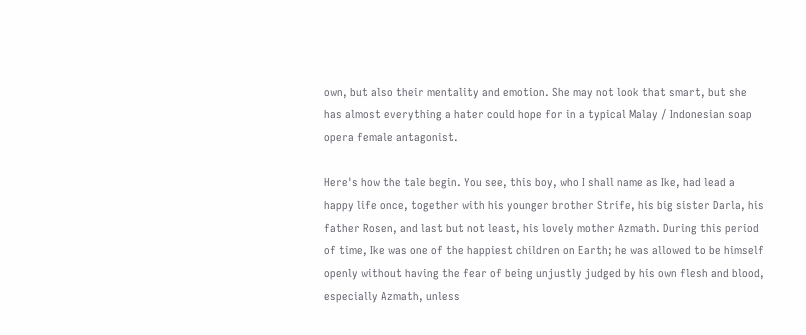own, but also their mentality and emotion. She may not look that smart, but she has almost everything a hater could hope for in a typical Malay / Indonesian soap opera female antagonist.

Here's how the tale begin. You see, this boy, who I shall name as Ike, had lead a happy life once, together with his younger brother Strife, his big sister Darla, his father Rosen, and last but not least, his lovely mother Azmath. During this period of time, Ike was one of the happiest children on Earth; he was allowed to be himself openly without having the fear of being unjustly judged by his own flesh and blood, especially Azmath, unless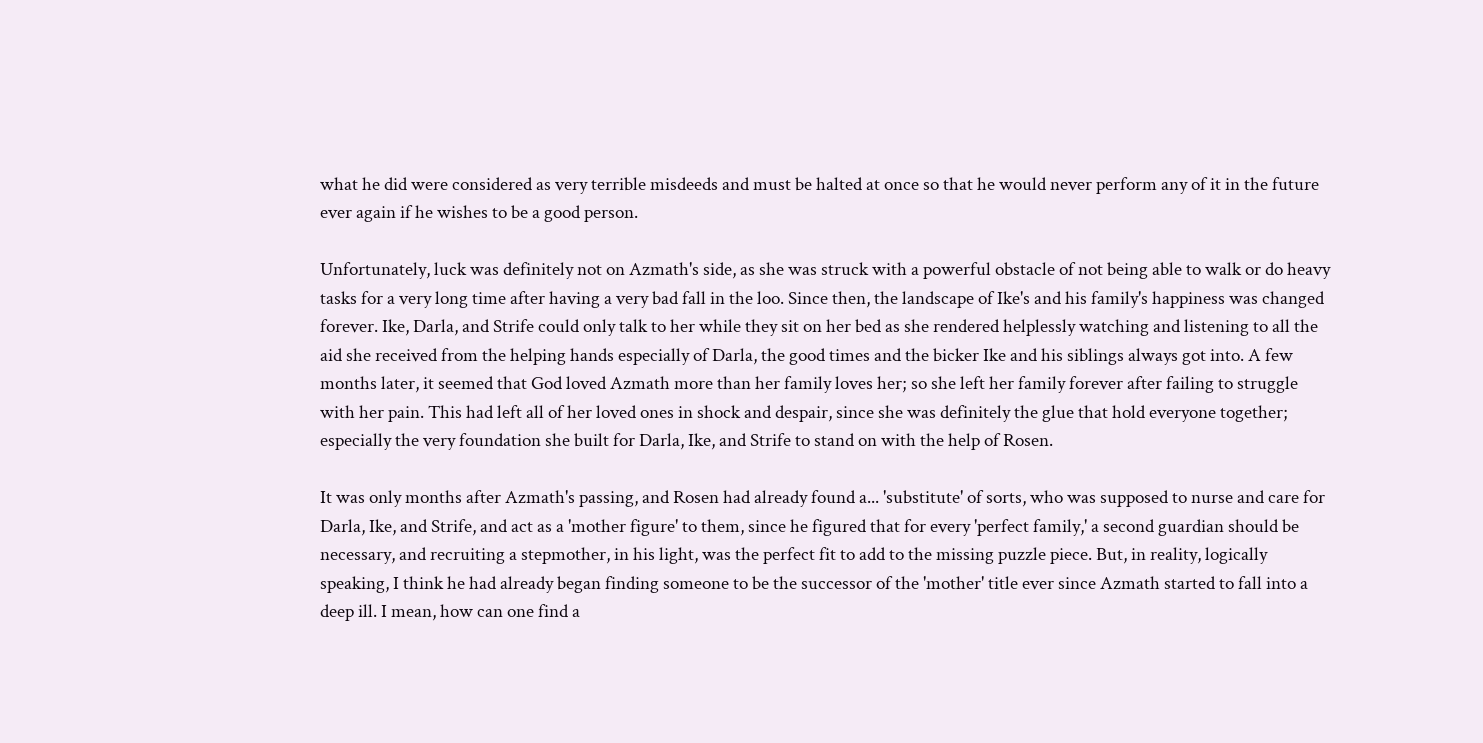what he did were considered as very terrible misdeeds and must be halted at once so that he would never perform any of it in the future ever again if he wishes to be a good person.

Unfortunately, luck was definitely not on Azmath's side, as she was struck with a powerful obstacle of not being able to walk or do heavy tasks for a very long time after having a very bad fall in the loo. Since then, the landscape of Ike's and his family's happiness was changed forever. Ike, Darla, and Strife could only talk to her while they sit on her bed as she rendered helplessly watching and listening to all the aid she received from the helping hands especially of Darla, the good times and the bicker Ike and his siblings always got into. A few months later, it seemed that God loved Azmath more than her family loves her; so she left her family forever after failing to struggle with her pain. This had left all of her loved ones in shock and despair, since she was definitely the glue that hold everyone together; especially the very foundation she built for Darla, Ike, and Strife to stand on with the help of Rosen.

It was only months after Azmath's passing, and Rosen had already found a... 'substitute' of sorts, who was supposed to nurse and care for Darla, Ike, and Strife, and act as a 'mother figure' to them, since he figured that for every 'perfect family,' a second guardian should be necessary, and recruiting a stepmother, in his light, was the perfect fit to add to the missing puzzle piece. But, in reality, logically speaking, I think he had already began finding someone to be the successor of the 'mother' title ever since Azmath started to fall into a deep ill. I mean, how can one find a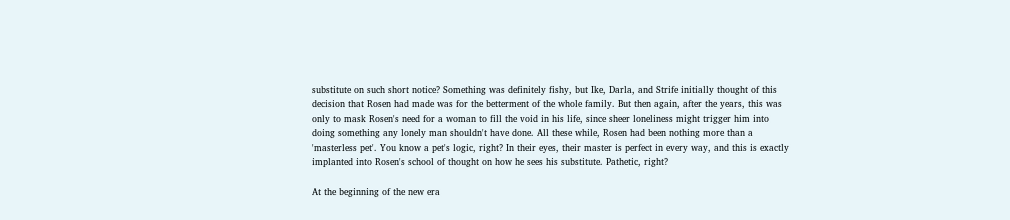substitute on such short notice? Something was definitely fishy, but Ike, Darla, and Strife initially thought of this decision that Rosen had made was for the betterment of the whole family. But then again, after the years, this was only to mask Rosen's need for a woman to fill the void in his life, since sheer loneliness might trigger him into doing something any lonely man shouldn't have done. All these while, Rosen had been nothing more than a 'masterless pet'. You know a pet's logic, right? In their eyes, their master is perfect in every way, and this is exactly implanted into Rosen's school of thought on how he sees his substitute. Pathetic, right?

At the beginning of the new era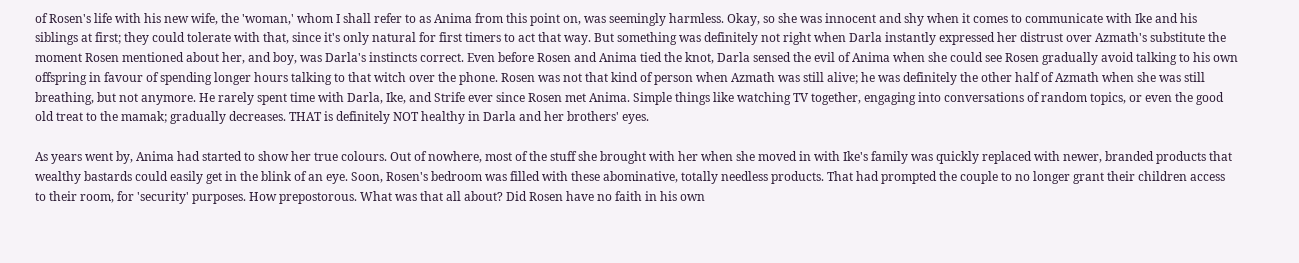of Rosen's life with his new wife, the 'woman,' whom I shall refer to as Anima from this point on, was seemingly harmless. Okay, so she was innocent and shy when it comes to communicate with Ike and his siblings at first; they could tolerate with that, since it's only natural for first timers to act that way. But something was definitely not right when Darla instantly expressed her distrust over Azmath's substitute the moment Rosen mentioned about her, and boy, was Darla's instincts correct. Even before Rosen and Anima tied the knot, Darla sensed the evil of Anima when she could see Rosen gradually avoid talking to his own offspring in favour of spending longer hours talking to that witch over the phone. Rosen was not that kind of person when Azmath was still alive; he was definitely the other half of Azmath when she was still breathing, but not anymore. He rarely spent time with Darla, Ike, and Strife ever since Rosen met Anima. Simple things like watching TV together, engaging into conversations of random topics, or even the good old treat to the mamak; gradually decreases. THAT is definitely NOT healthy in Darla and her brothers' eyes.

As years went by, Anima had started to show her true colours. Out of nowhere, most of the stuff she brought with her when she moved in with Ike's family was quickly replaced with newer, branded products that wealthy bastards could easily get in the blink of an eye. Soon, Rosen's bedroom was filled with these abominative, totally needless products. That had prompted the couple to no longer grant their children access to their room, for 'security' purposes. How prepostorous. What was that all about? Did Rosen have no faith in his own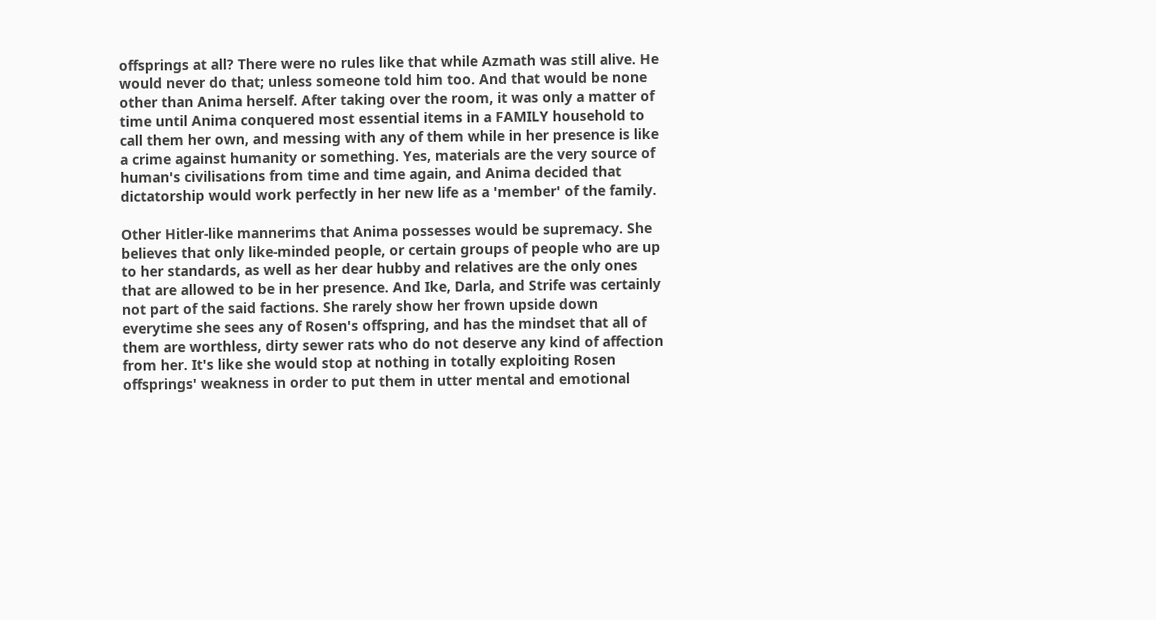offsprings at all? There were no rules like that while Azmath was still alive. He would never do that; unless someone told him too. And that would be none other than Anima herself. After taking over the room, it was only a matter of time until Anima conquered most essential items in a FAMILY household to call them her own, and messing with any of them while in her presence is like a crime against humanity or something. Yes, materials are the very source of human's civilisations from time and time again, and Anima decided that dictatorship would work perfectly in her new life as a 'member' of the family.

Other Hitler-like mannerims that Anima possesses would be supremacy. She believes that only like-minded people, or certain groups of people who are up to her standards, as well as her dear hubby and relatives are the only ones that are allowed to be in her presence. And Ike, Darla, and Strife was certainly not part of the said factions. She rarely show her frown upside down everytime she sees any of Rosen's offspring, and has the mindset that all of them are worthless, dirty sewer rats who do not deserve any kind of affection from her. It's like she would stop at nothing in totally exploiting Rosen offsprings' weakness in order to put them in utter mental and emotional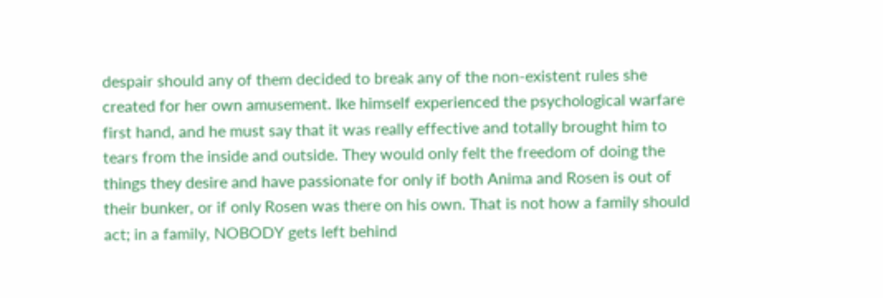despair should any of them decided to break any of the non-existent rules she created for her own amusement. Ike himself experienced the psychological warfare first hand, and he must say that it was really effective and totally brought him to tears from the inside and outside. They would only felt the freedom of doing the things they desire and have passionate for only if both Anima and Rosen is out of their bunker, or if only Rosen was there on his own. That is not how a family should act; in a family, NOBODY gets left behind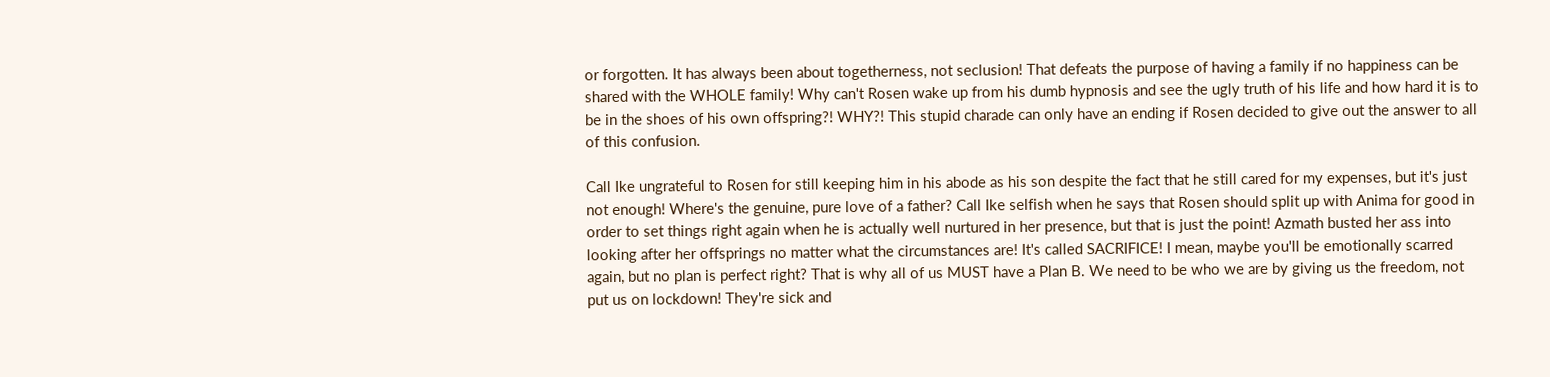or forgotten. It has always been about togetherness, not seclusion! That defeats the purpose of having a family if no happiness can be shared with the WHOLE family! Why can't Rosen wake up from his dumb hypnosis and see the ugly truth of his life and how hard it is to be in the shoes of his own offspring?! WHY?! This stupid charade can only have an ending if Rosen decided to give out the answer to all of this confusion.

Call Ike ungrateful to Rosen for still keeping him in his abode as his son despite the fact that he still cared for my expenses, but it's just not enough! Where's the genuine, pure love of a father? Call Ike selfish when he says that Rosen should split up with Anima for good in order to set things right again when he is actually well nurtured in her presence, but that is just the point! Azmath busted her ass into looking after her offsprings no matter what the circumstances are! It's called SACRIFICE! I mean, maybe you'll be emotionally scarred again, but no plan is perfect right? That is why all of us MUST have a Plan B. We need to be who we are by giving us the freedom, not put us on lockdown! They're sick and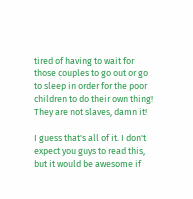tired of having to wait for those couples to go out or go to sleep in order for the poor children to do their own thing! They are not slaves, damn it!

I guess that's all of it. I don't expect you guys to read this, but it would be awesome if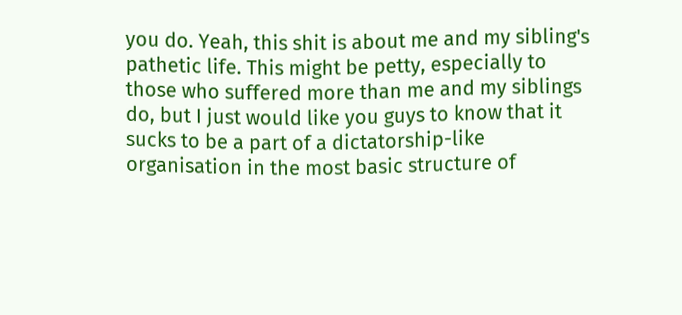you do. Yeah, this shit is about me and my sibling's pathetic life. This might be petty, especially to those who suffered more than me and my siblings do, but I just would like you guys to know that it sucks to be a part of a dictatorship-like organisation in the most basic structure of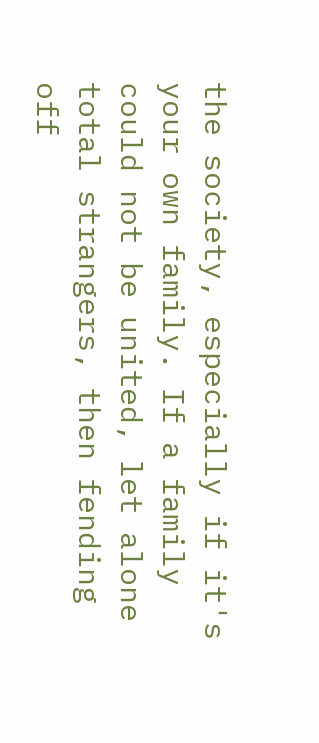the society, especially if it's your own family. If a family could not be united, let alone total strangers, then fending off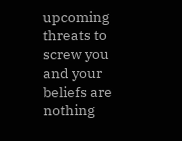upcoming threats to screw you and your beliefs are nothing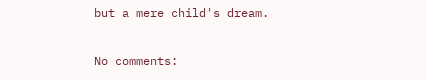but a mere child's dream.

No comments: